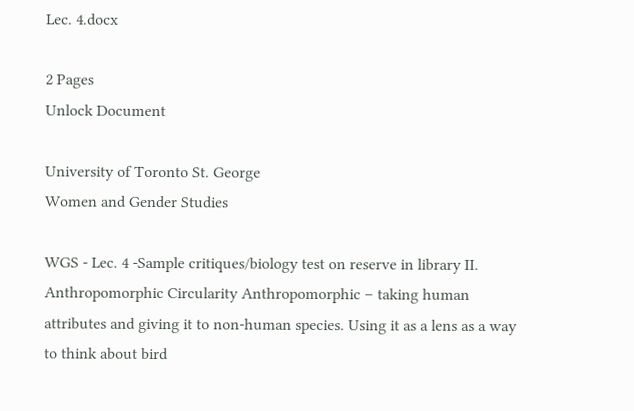Lec. 4.docx

2 Pages
Unlock Document

University of Toronto St. George
Women and Gender Studies

WGS - Lec. 4 -Sample critiques/biology test on reserve in library II. Anthropomorphic Circularity Anthropomorphic – taking human attributes and giving it to non-human species. Using it as a lens as a way to think about bird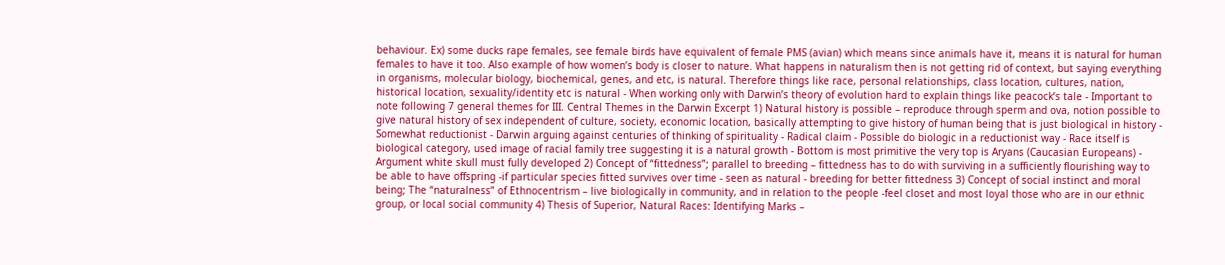behaviour. Ex) some ducks rape females, see female birds have equivalent of female PMS (avian) which means since animals have it, means it is natural for human females to have it too. Also example of how women’s body is closer to nature. What happens in naturalism then is not getting rid of context, but saying everything in organisms, molecular biology, biochemical, genes, and etc, is natural. Therefore things like race, personal relationships, class location, cultures, nation, historical location, sexuality/identity etc is natural - When working only with Darwin’s theory of evolution hard to explain things like peacock’s tale - Important to note following 7 general themes for III. Central Themes in the Darwin Excerpt 1) Natural history is possible – reproduce through sperm and ova, notion possible to give natural history of sex independent of culture, society, economic location, basically attempting to give history of human being that is just biological in history - Somewhat reductionist - Darwin arguing against centuries of thinking of spirituality - Radical claim - Possible do biologic in a reductionist way - Race itself is biological category, used image of racial family tree suggesting it is a natural growth - Bottom is most primitive the very top is Aryans (Caucasian Europeans) - Argument white skull must fully developed 2) Concept of “fittedness”; parallel to breeding – fittedness has to do with surviving in a sufficiently flourishing way to be able to have offspring -if particular species fitted survives over time - seen as natural - breeding for better fittedness 3) Concept of social instinct and moral being; The “naturalness” of Ethnocentrism – live biologically in community, and in relation to the people -feel closet and most loyal those who are in our ethnic group, or local social community 4) Thesis of Superior, Natural Races: Identifying Marks –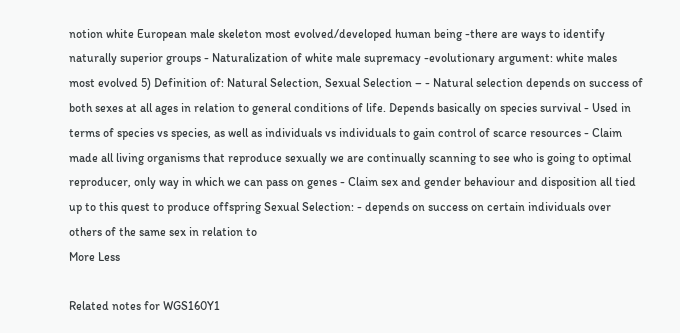notion white European male skeleton most evolved/developed human being -there are ways to identify naturally superior groups - Naturalization of white male supremacy -evolutionary argument: white males most evolved 5) Definition of: Natural Selection, Sexual Selection – - Natural selection depends on success of both sexes at all ages in relation to general conditions of life. Depends basically on species survival - Used in terms of species vs species, as well as individuals vs individuals to gain control of scarce resources - Claim made all living organisms that reproduce sexually we are continually scanning to see who is going to optimal reproducer, only way in which we can pass on genes - Claim sex and gender behaviour and disposition all tied up to this quest to produce offspring Sexual Selection: - depends on success on certain individuals over others of the same sex in relation to
More Less

Related notes for WGS160Y1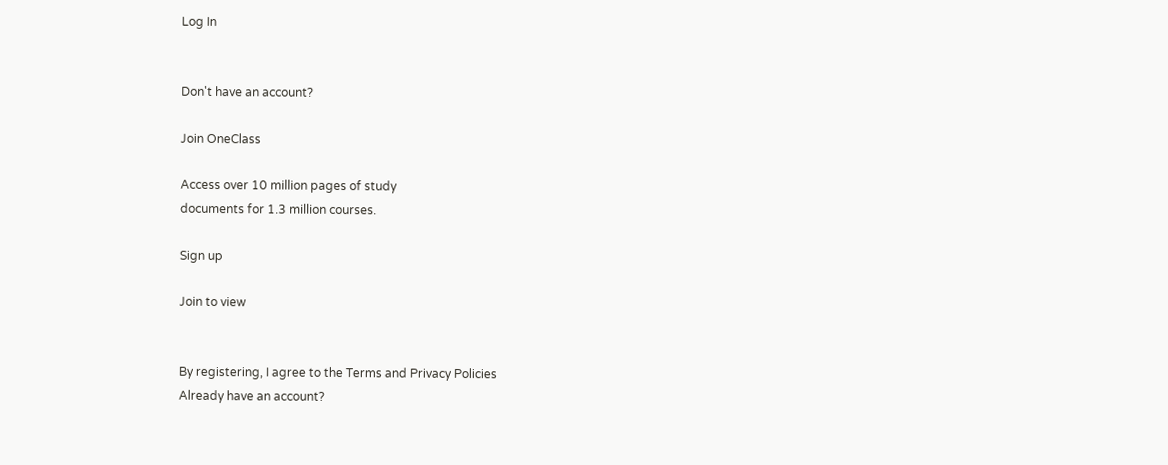Log In


Don't have an account?

Join OneClass

Access over 10 million pages of study
documents for 1.3 million courses.

Sign up

Join to view


By registering, I agree to the Terms and Privacy Policies
Already have an account?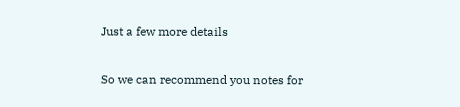Just a few more details

So we can recommend you notes for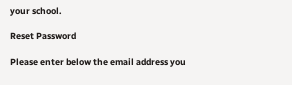your school.

Reset Password

Please enter below the email address you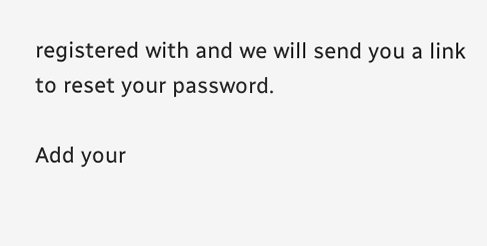registered with and we will send you a link to reset your password.

Add your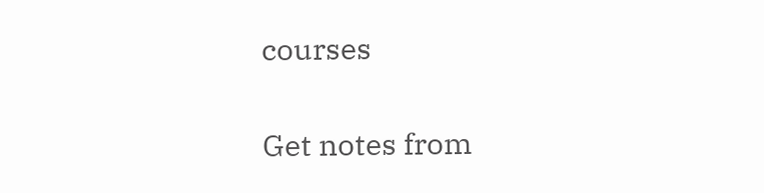courses

Get notes from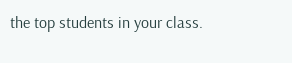the top students in your class.